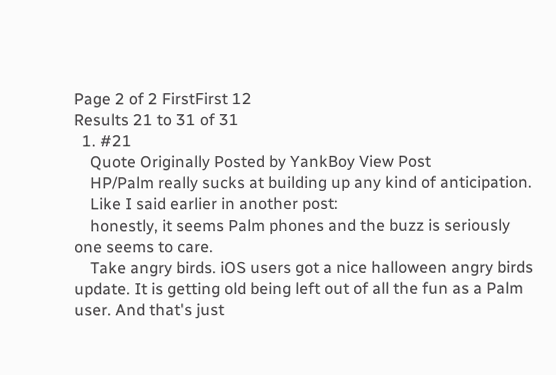Page 2 of 2 FirstFirst 12
Results 21 to 31 of 31
  1. #21
    Quote Originally Posted by YankBoy View Post
    HP/Palm really sucks at building up any kind of anticipation.
    Like I said earlier in another post:
    honestly, it seems Palm phones and the buzz is seriously one seems to care.
    Take angry birds. iOS users got a nice halloween angry birds update. It is getting old being left out of all the fun as a Palm user. And that's just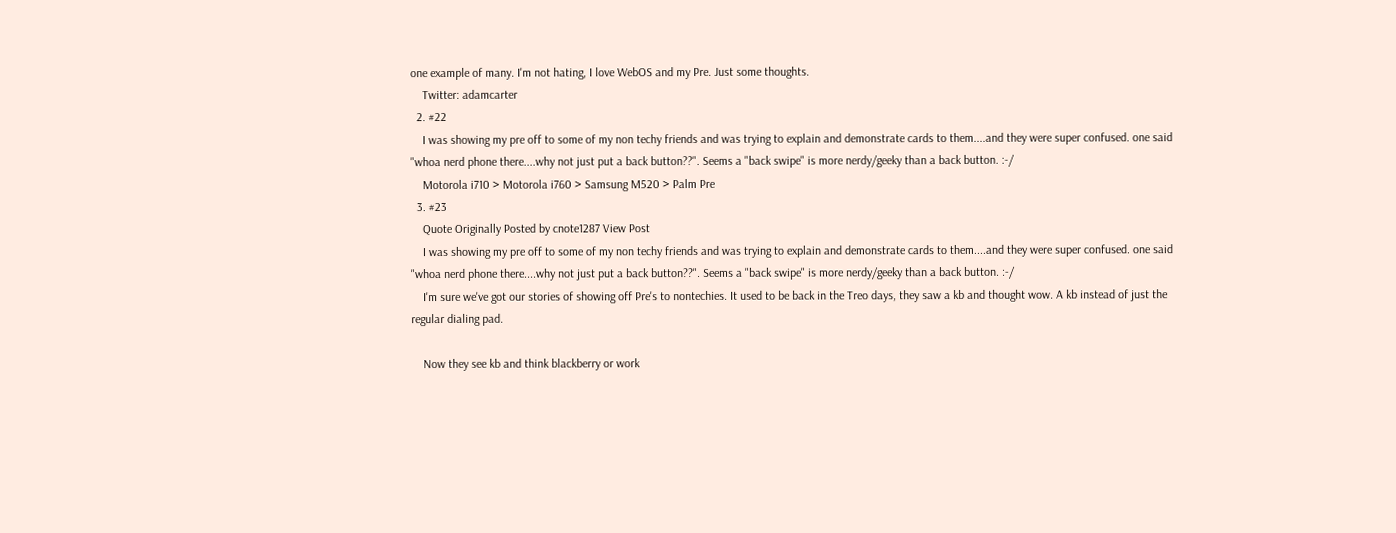one example of many. I'm not hating, I love WebOS and my Pre. Just some thoughts.
    Twitter: adamcarter
  2. #22
    I was showing my pre off to some of my non techy friends and was trying to explain and demonstrate cards to them....and they were super confused. one said "whoa nerd phone there....why not just put a back button??". Seems a "back swipe" is more nerdy/geeky than a back button. :-/
    Motorola i710 > Motorola i760 > Samsung M520 > Palm Pre
  3. #23
    Quote Originally Posted by cnote1287 View Post
    I was showing my pre off to some of my non techy friends and was trying to explain and demonstrate cards to them....and they were super confused. one said "whoa nerd phone there....why not just put a back button??". Seems a "back swipe" is more nerdy/geeky than a back button. :-/
    I'm sure we've got our stories of showing off Pre's to nontechies. It used to be back in the Treo days, they saw a kb and thought wow. A kb instead of just the regular dialing pad.

    Now they see kb and think blackberry or work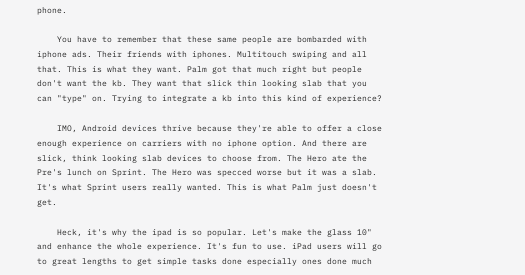phone.

    You have to remember that these same people are bombarded with iphone ads. Their friends with iphones. Multitouch swiping and all that. This is what they want. Palm got that much right but people don't want the kb. They want that slick thin looking slab that you can "type" on. Trying to integrate a kb into this kind of experience?

    IMO, Android devices thrive because they're able to offer a close enough experience on carriers with no iphone option. And there are slick, think looking slab devices to choose from. The Hero ate the Pre's lunch on Sprint. The Hero was specced worse but it was a slab. It's what Sprint users really wanted. This is what Palm just doesn't get.

    Heck, it's why the ipad is so popular. Let's make the glass 10" and enhance the whole experience. It's fun to use. iPad users will go to great lengths to get simple tasks done especially ones done much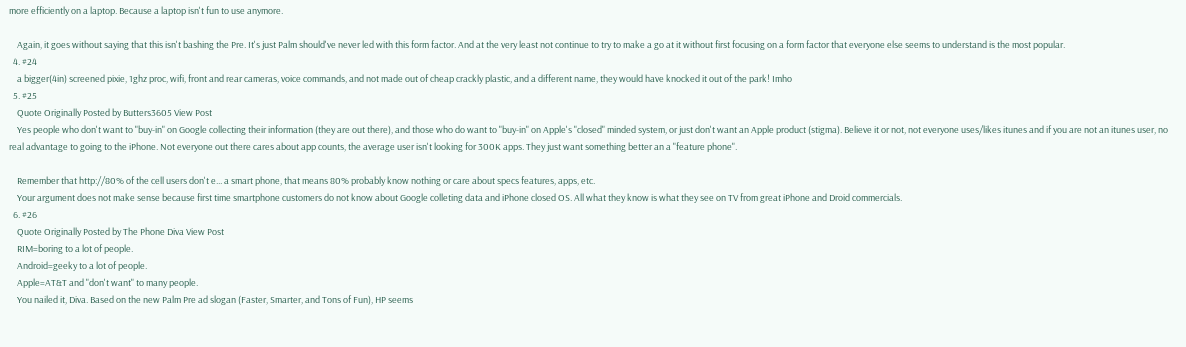more efficiently on a laptop. Because a laptop isn't fun to use anymore.

    Again, it goes without saying that this isn't bashing the Pre. It's just Palm should've never led with this form factor. And at the very least not continue to try to make a go at it without first focusing on a form factor that everyone else seems to understand is the most popular.
  4. #24
    a bigger(4in) screened pixie, 1ghz proc, wifi, front and rear cameras, voice commands, and not made out of cheap crackly plastic, and a different name, they would have knocked it out of the park! Imho
  5. #25
    Quote Originally Posted by Butters3605 View Post
    Yes people who don't want to "buy-in" on Google collecting their information (they are out there), and those who do want to "buy-in" on Apple's "closed" minded system, or just don't want an Apple product (stigma). Believe it or not, not everyone uses/likes itunes and if you are not an itunes user, no real advantage to going to the iPhone. Not everyone out there cares about app counts, the average user isn't looking for 300K apps. They just want something better an a "feature phone".

    Remember that http://80% of the cell users don't e... a smart phone, that means 80% probably know nothing or care about specs features, apps, etc.
    Your argument does not make sense because first time smartphone customers do not know about Google colleting data and iPhone closed OS. All what they know is what they see on TV from great iPhone and Droid commercials.
  6. #26
    Quote Originally Posted by The Phone Diva View Post
    RIM=boring to a lot of people.
    Android=geeky to a lot of people.
    Apple=AT&T and "don't want" to many people.
    You nailed it, Diva. Based on the new Palm Pre ad slogan (Faster, Smarter, and Tons of Fun), HP seems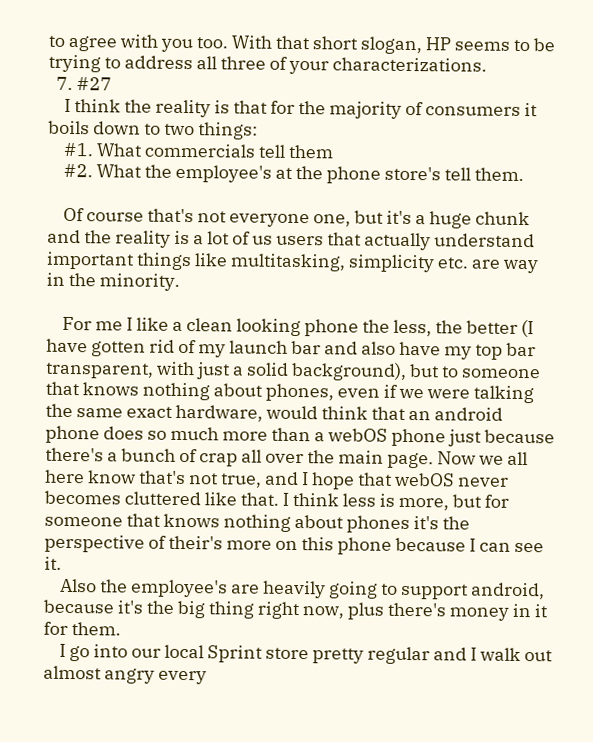to agree with you too. With that short slogan, HP seems to be trying to address all three of your characterizations.
  7. #27
    I think the reality is that for the majority of consumers it boils down to two things:
    #1. What commercials tell them
    #2. What the employee's at the phone store's tell them.

    Of course that's not everyone one, but it's a huge chunk and the reality is a lot of us users that actually understand important things like multitasking, simplicity etc. are way in the minority.

    For me I like a clean looking phone the less, the better (I have gotten rid of my launch bar and also have my top bar transparent, with just a solid background), but to someone that knows nothing about phones, even if we were talking the same exact hardware, would think that an android phone does so much more than a webOS phone just because there's a bunch of crap all over the main page. Now we all here know that's not true, and I hope that webOS never becomes cluttered like that. I think less is more, but for someone that knows nothing about phones it's the perspective of their's more on this phone because I can see it.
    Also the employee's are heavily going to support android, because it's the big thing right now, plus there's money in it for them.
    I go into our local Sprint store pretty regular and I walk out almost angry every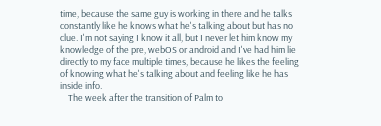time, because the same guy is working in there and he talks constantly like he knows what he's talking about but has no clue. I'm not saying I know it all, but I never let him know my knowledge of the pre, webOS or android and I've had him lie directly to my face multiple times, because he likes the feeling of knowing what he's talking about and feeling like he has inside info.
    The week after the transition of Palm to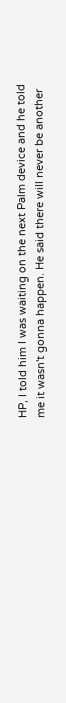HP, I told him I was waiting on the next Palm device and he told me it wasn't gonna happen. He said there will never be another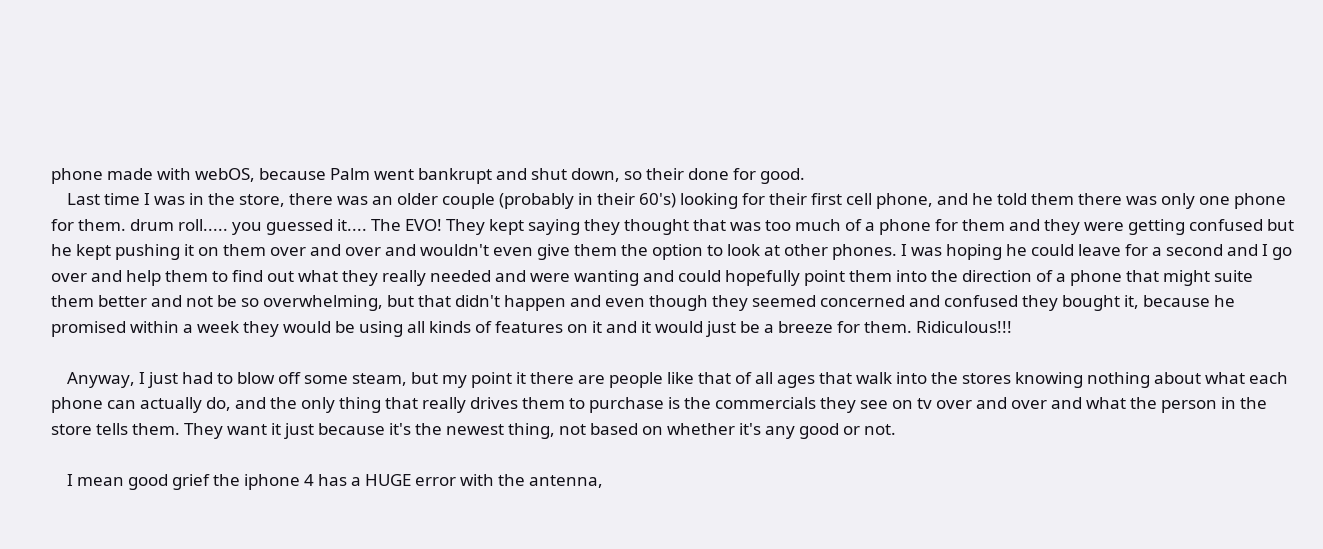phone made with webOS, because Palm went bankrupt and shut down, so their done for good.
    Last time I was in the store, there was an older couple (probably in their 60's) looking for their first cell phone, and he told them there was only one phone for them. drum roll..... you guessed it.... The EVO! They kept saying they thought that was too much of a phone for them and they were getting confused but he kept pushing it on them over and over and wouldn't even give them the option to look at other phones. I was hoping he could leave for a second and I go over and help them to find out what they really needed and were wanting and could hopefully point them into the direction of a phone that might suite them better and not be so overwhelming, but that didn't happen and even though they seemed concerned and confused they bought it, because he promised within a week they would be using all kinds of features on it and it would just be a breeze for them. Ridiculous!!!

    Anyway, I just had to blow off some steam, but my point it there are people like that of all ages that walk into the stores knowing nothing about what each phone can actually do, and the only thing that really drives them to purchase is the commercials they see on tv over and over and what the person in the store tells them. They want it just because it's the newest thing, not based on whether it's any good or not.

    I mean good grief the iphone 4 has a HUGE error with the antenna,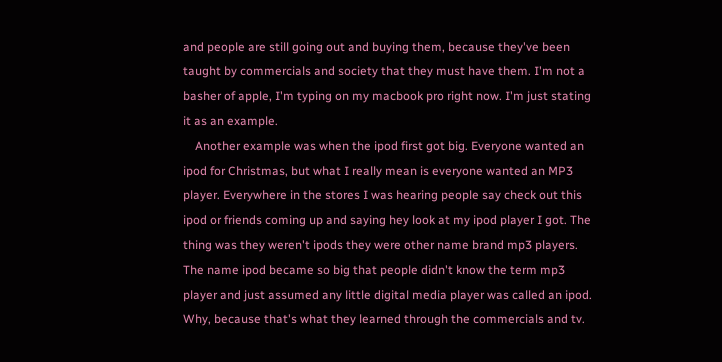and people are still going out and buying them, because they've been taught by commercials and society that they must have them. I'm not a basher of apple, I'm typing on my macbook pro right now. I'm just stating it as an example.
    Another example was when the ipod first got big. Everyone wanted an ipod for Christmas, but what I really mean is everyone wanted an MP3 player. Everywhere in the stores I was hearing people say check out this ipod or friends coming up and saying hey look at my ipod player I got. The thing was they weren't ipods they were other name brand mp3 players. The name ipod became so big that people didn't know the term mp3 player and just assumed any little digital media player was called an ipod. Why, because that's what they learned through the commercials and tv.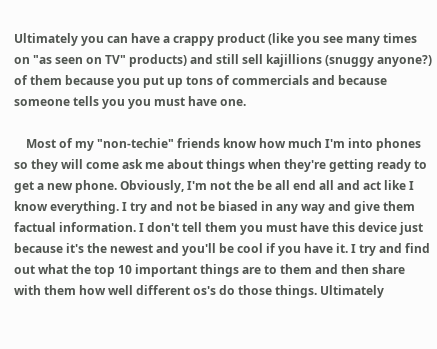Ultimately you can have a crappy product (like you see many times on "as seen on TV" products) and still sell kajillions (snuggy anyone?) of them because you put up tons of commercials and because someone tells you you must have one.

    Most of my "non-techie" friends know how much I'm into phones so they will come ask me about things when they're getting ready to get a new phone. Obviously, I'm not the be all end all and act like I know everything. I try and not be biased in any way and give them factual information. I don't tell them you must have this device just because it's the newest and you'll be cool if you have it. I try and find out what the top 10 important things are to them and then share with them how well different os's do those things. Ultimately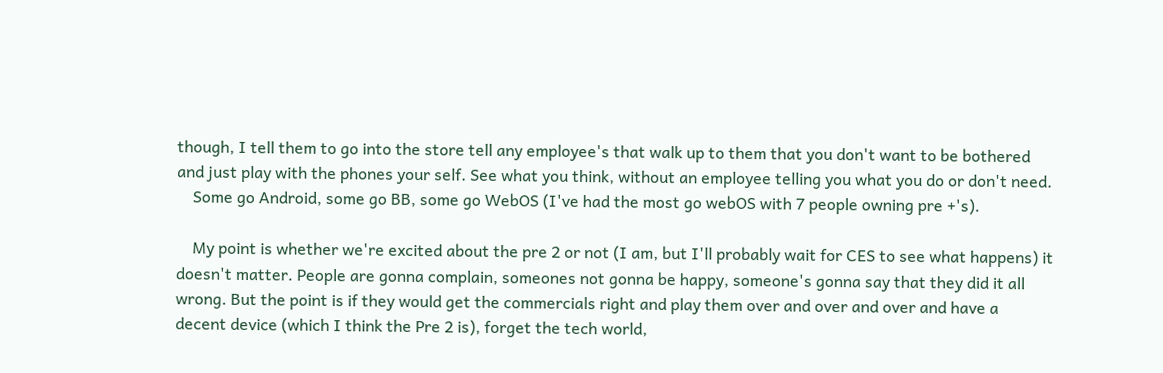though, I tell them to go into the store tell any employee's that walk up to them that you don't want to be bothered and just play with the phones your self. See what you think, without an employee telling you what you do or don't need.
    Some go Android, some go BB, some go WebOS (I've had the most go webOS with 7 people owning pre +'s).

    My point is whether we're excited about the pre 2 or not (I am, but I'll probably wait for CES to see what happens) it doesn't matter. People are gonna complain, someones not gonna be happy, someone's gonna say that they did it all wrong. But the point is if they would get the commercials right and play them over and over and over and have a decent device (which I think the Pre 2 is), forget the tech world,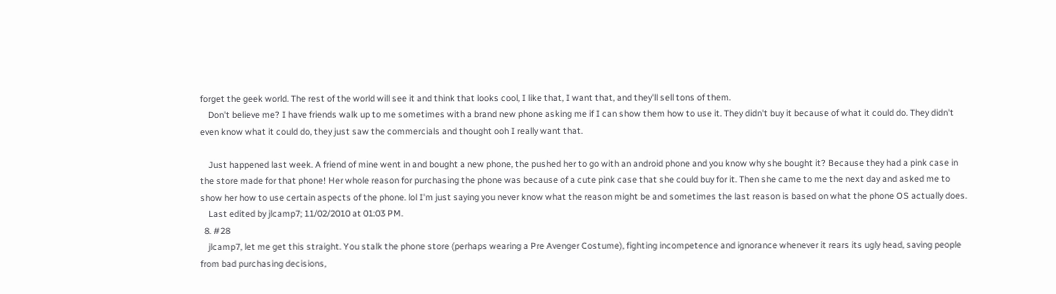forget the geek world. The rest of the world will see it and think that looks cool, I like that, I want that, and they'll sell tons of them.
    Don't believe me? I have friends walk up to me sometimes with a brand new phone asking me if I can show them how to use it. They didn't buy it because of what it could do. They didn't even know what it could do, they just saw the commercials and thought ooh I really want that.

    Just happened last week. A friend of mine went in and bought a new phone, the pushed her to go with an android phone and you know why she bought it? Because they had a pink case in the store made for that phone! Her whole reason for purchasing the phone was because of a cute pink case that she could buy for it. Then she came to me the next day and asked me to show her how to use certain aspects of the phone. lol I'm just saying you never know what the reason might be and sometimes the last reason is based on what the phone OS actually does.
    Last edited by jlcamp7; 11/02/2010 at 01:03 PM.
  8. #28
    jlcamp7, let me get this straight. You stalk the phone store (perhaps wearing a Pre Avenger Costume), fighting incompetence and ignorance whenever it rears its ugly head, saving people from bad purchasing decisions,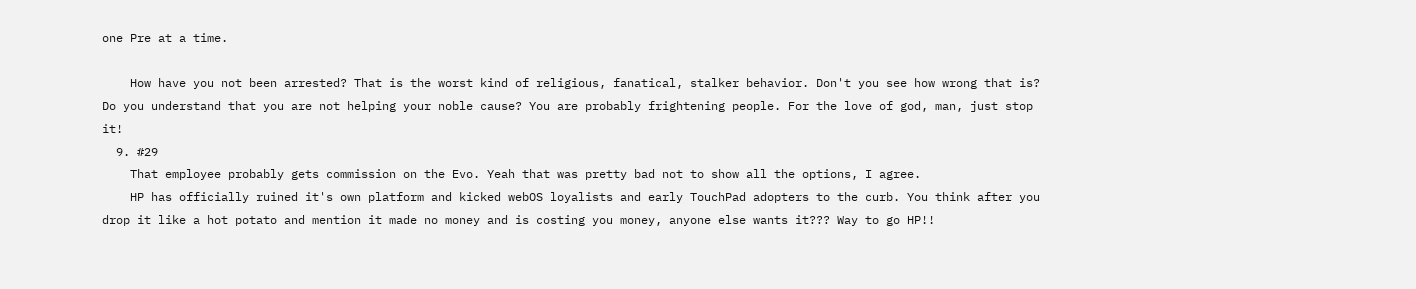one Pre at a time.

    How have you not been arrested? That is the worst kind of religious, fanatical, stalker behavior. Don't you see how wrong that is? Do you understand that you are not helping your noble cause? You are probably frightening people. For the love of god, man, just stop it!
  9. #29
    That employee probably gets commission on the Evo. Yeah that was pretty bad not to show all the options, I agree.
    HP has officially ruined it's own platform and kicked webOS loyalists and early TouchPad adopters to the curb. You think after you drop it like a hot potato and mention it made no money and is costing you money, anyone else wants it??? Way to go HP!!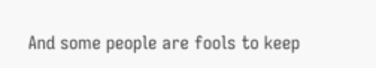And some people are fools to keep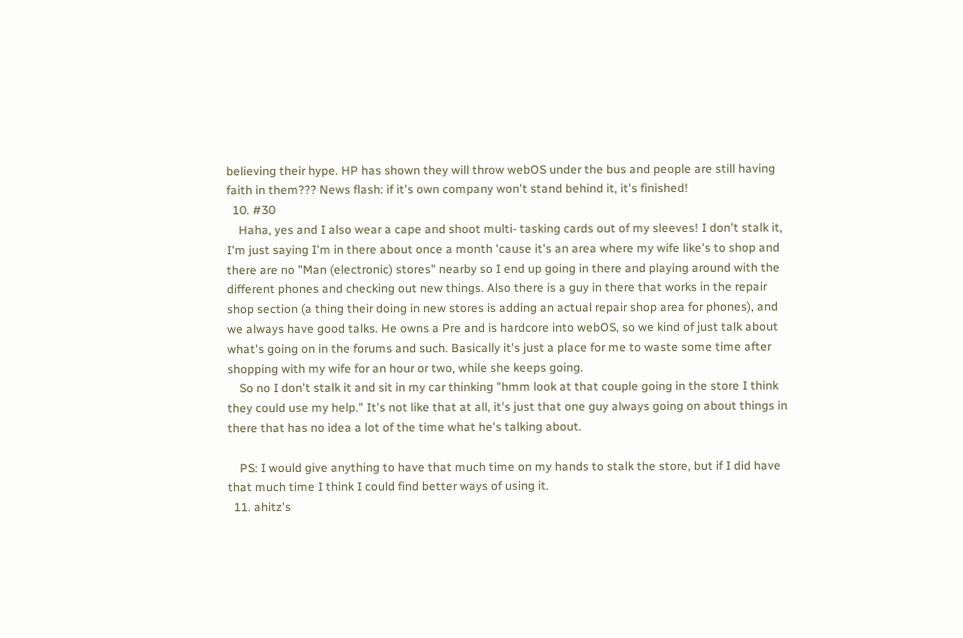believing their hype. HP has shown they will throw webOS under the bus and people are still having faith in them??? News flash: if it's own company won't stand behind it, it's finished!
  10. #30
    Haha, yes and I also wear a cape and shoot multi- tasking cards out of my sleeves! I don't stalk it, I'm just saying I'm in there about once a month 'cause it's an area where my wife like's to shop and there are no "Man (electronic) stores" nearby so I end up going in there and playing around with the different phones and checking out new things. Also there is a guy in there that works in the repair shop section (a thing their doing in new stores is adding an actual repair shop area for phones), and we always have good talks. He owns a Pre and is hardcore into webOS, so we kind of just talk about what's going on in the forums and such. Basically it's just a place for me to waste some time after shopping with my wife for an hour or two, while she keeps going.
    So no I don't stalk it and sit in my car thinking "hmm look at that couple going in the store I think they could use my help." It's not like that at all, it's just that one guy always going on about things in there that has no idea a lot of the time what he's talking about.

    PS: I would give anything to have that much time on my hands to stalk the store, but if I did have that much time I think I could find better ways of using it.
  11. ahitz's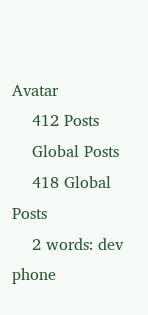Avatar
    412 Posts
    Global Posts
    418 Global Posts
    2 words: dev phone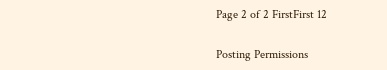Page 2 of 2 FirstFirst 12

Posting Permissions